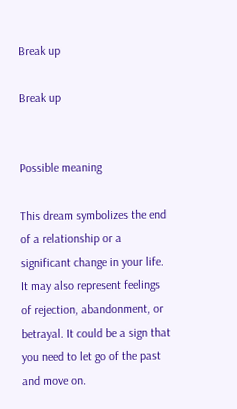Break up

Break up


Possible meaning

This dream symbolizes the end of a relationship or a significant change in your life. It may also represent feelings of rejection, abandonment, or betrayal. It could be a sign that you need to let go of the past and move on.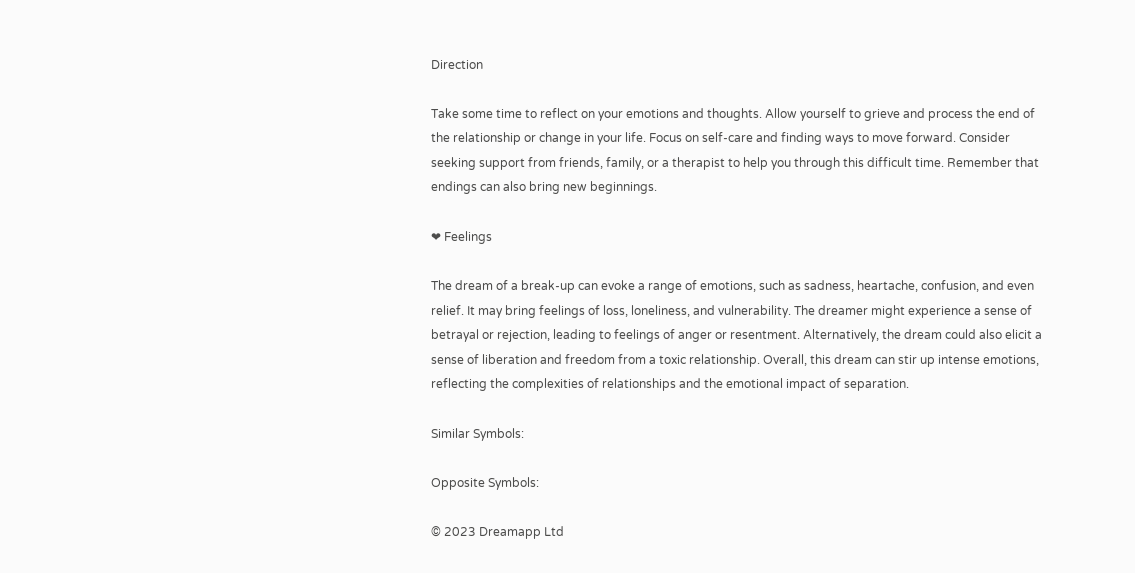Direction

Take some time to reflect on your emotions and thoughts. Allow yourself to grieve and process the end of the relationship or change in your life. Focus on self-care and finding ways to move forward. Consider seeking support from friends, family, or a therapist to help you through this difficult time. Remember that endings can also bring new beginnings.

❤ Feelings

The dream of a break-up can evoke a range of emotions, such as sadness, heartache, confusion, and even relief. It may bring feelings of loss, loneliness, and vulnerability. The dreamer might experience a sense of betrayal or rejection, leading to feelings of anger or resentment. Alternatively, the dream could also elicit a sense of liberation and freedom from a toxic relationship. Overall, this dream can stir up intense emotions, reflecting the complexities of relationships and the emotional impact of separation.

Similar Symbols:

Opposite Symbols:

© 2023 Dreamapp Ltd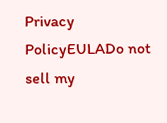Privacy PolicyEULADo not sell my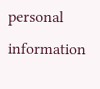personal information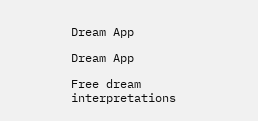Dream App

Dream App

Free dream interpretations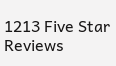1213 Five Star Reviews